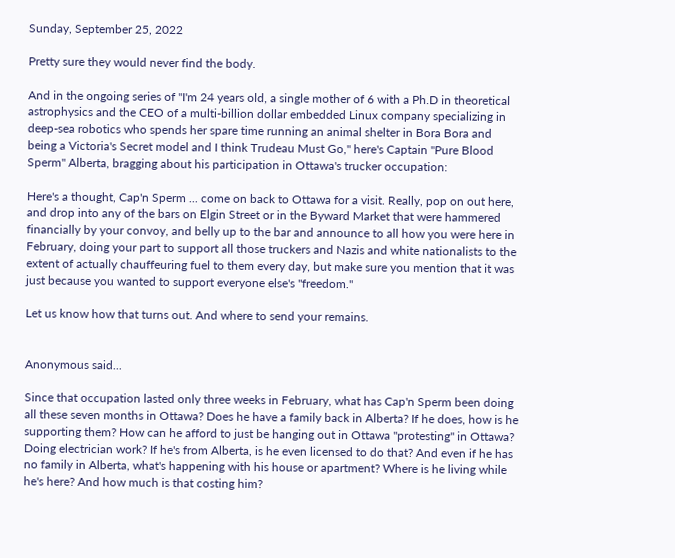Sunday, September 25, 2022

Pretty sure they would never find the body.

And in the ongoing series of "I'm 24 years old, a single mother of 6 with a Ph.D in theoretical astrophysics and the CEO of a multi-billion dollar embedded Linux company specializing in deep-sea robotics who spends her spare time running an animal shelter in Bora Bora and being a Victoria's Secret model and I think Trudeau Must Go," here's Captain "Pure Blood Sperm" Alberta, bragging about his participation in Ottawa's trucker occupation:

Here's a thought, Cap'n Sperm ... come on back to Ottawa for a visit. Really, pop on out here, and drop into any of the bars on Elgin Street or in the Byward Market that were hammered financially by your convoy, and belly up to the bar and announce to all how you were here in February, doing your part to support all those truckers and Nazis and white nationalists to the extent of actually chauffeuring fuel to them every day, but make sure you mention that it was just because you wanted to support everyone else's "freedom."

Let us know how that turns out. And where to send your remains.


Anonymous said...

Since that occupation lasted only three weeks in February, what has Cap'n Sperm been doing all these seven months in Ottawa? Does he have a family back in Alberta? If he does, how is he supporting them? How can he afford to just be hanging out in Ottawa "protesting" in Ottawa? Doing electrician work? If he's from Alberta, is he even licensed to do that? And even if he has no family in Alberta, what's happening with his house or apartment? Where is he living while he's here? And how much is that costing him?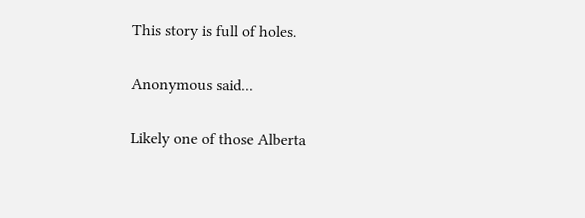This story is full of holes.

Anonymous said...

Likely one of those Alberta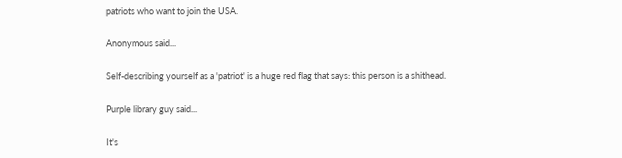patriots who want to join the USA.

Anonymous said...

Self-describing yourself as a 'patriot' is a huge red flag that says: this person is a shithead.

Purple library guy said...

It's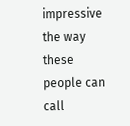impressive the way these people can call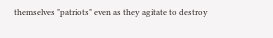themselves "patriots" even as they agitate to destroy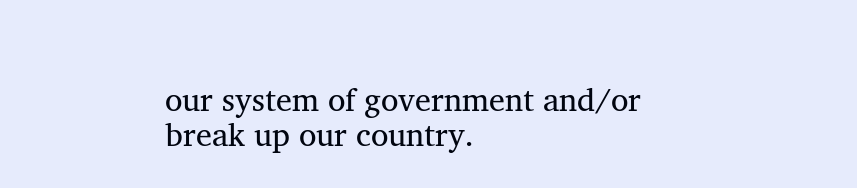our system of government and/or break up our country.